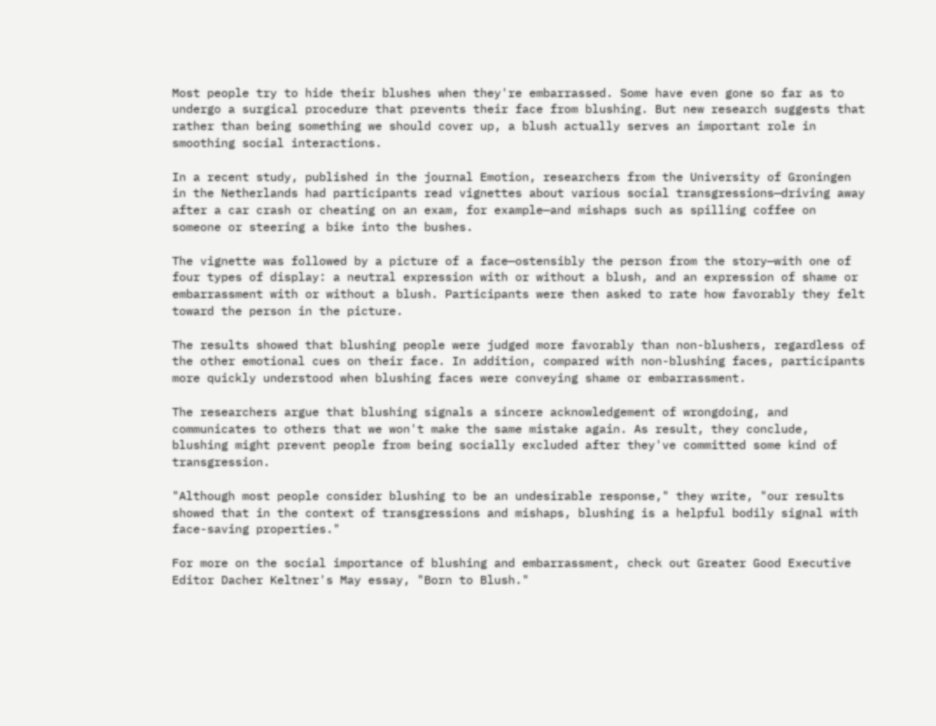Most people try to hide their blushes when they're embarrassed. Some have even gone so far as to undergo a surgical procedure that prevents their face from blushing. But new research suggests that rather than being something we should cover up, a blush actually serves an important role in smoothing social interactions.

In a recent study, published in the journal Emotion, researchers from the University of Groningen in the Netherlands had participants read vignettes about various social transgressions—driving away after a car crash or cheating on an exam, for example—and mishaps such as spilling coffee on someone or steering a bike into the bushes.

The vignette was followed by a picture of a face—ostensibly the person from the story—with one of four types of display: a neutral expression with or without a blush, and an expression of shame or embarrassment with or without a blush. Participants were then asked to rate how favorably they felt toward the person in the picture.

The results showed that blushing people were judged more favorably than non-blushers, regardless of the other emotional cues on their face. In addition, compared with non-blushing faces, participants more quickly understood when blushing faces were conveying shame or embarrassment.

The researchers argue that blushing signals a sincere acknowledgement of wrongdoing, and communicates to others that we won't make the same mistake again. As result, they conclude, blushing might prevent people from being socially excluded after they've committed some kind of transgression.

"Although most people consider blushing to be an undesirable response," they write, "our results showed that in the context of transgressions and mishaps, blushing is a helpful bodily signal with face-saving properties."

For more on the social importance of blushing and embarrassment, check out Greater Good Executive Editor Dacher Keltner's May essay, "Born to Blush."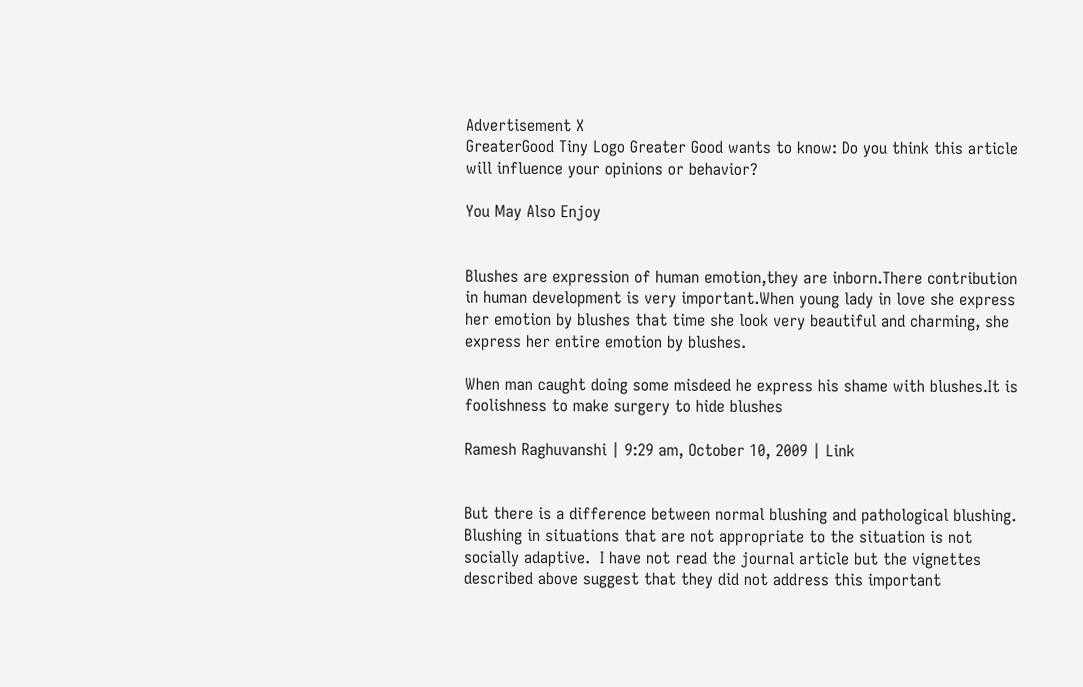Advertisement X
GreaterGood Tiny Logo Greater Good wants to know: Do you think this article will influence your opinions or behavior?

You May Also Enjoy


Blushes are expression of human emotion,they are inborn.There contribution in human development is very important.When young lady in love she express her emotion by blushes that time she look very beautiful and charming, she express her entire emotion by blushes.

When man caught doing some misdeed he express his shame with blushes.It is foolishness to make surgery to hide blushes

Ramesh Raghuvanshi | 9:29 am, October 10, 2009 | Link


But there is a difference between normal blushing and pathological blushing.  Blushing in situations that are not appropriate to the situation is not socially adaptive.  I have not read the journal article but the vignettes described above suggest that they did not address this important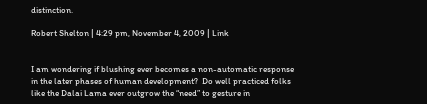distinction.

Robert Shelton | 4:29 pm, November 4, 2009 | Link


I am wondering if blushing ever becomes a non-automatic response in the later phases of human development?  Do well practiced folks like the Dalai Lama ever outgrow the “need” to gesture in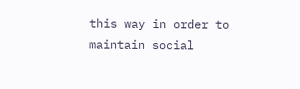this way in order to maintain social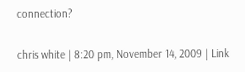connection?

chris white | 8:20 pm, November 14, 2009 | Link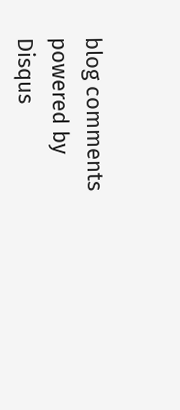blog comments powered by Disqus